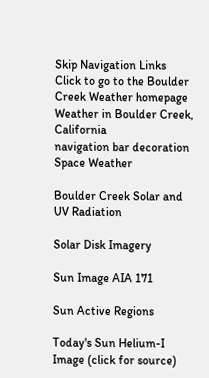Skip Navigation Links
Click to go to the Boulder Creek Weather homepage
Weather in Boulder Creek, California
navigation bar decoration
Space Weather

Boulder Creek Solar and UV Radiation

Solar Disk Imagery

Sun Image AIA 171

Sun Active Regions

Today's Sun Helium-I Image (click for source)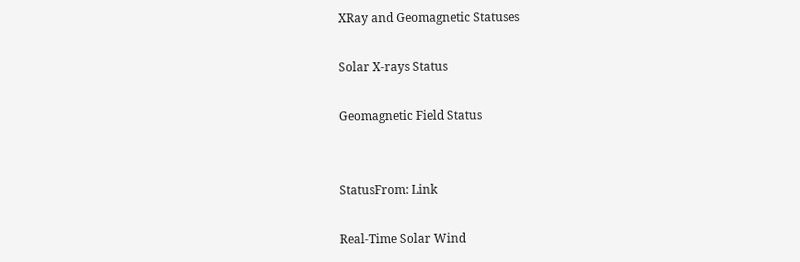XRay and Geomagnetic Statuses

Solar X-rays Status

Geomagnetic Field Status


StatusFrom: Link

Real-Time Solar Wind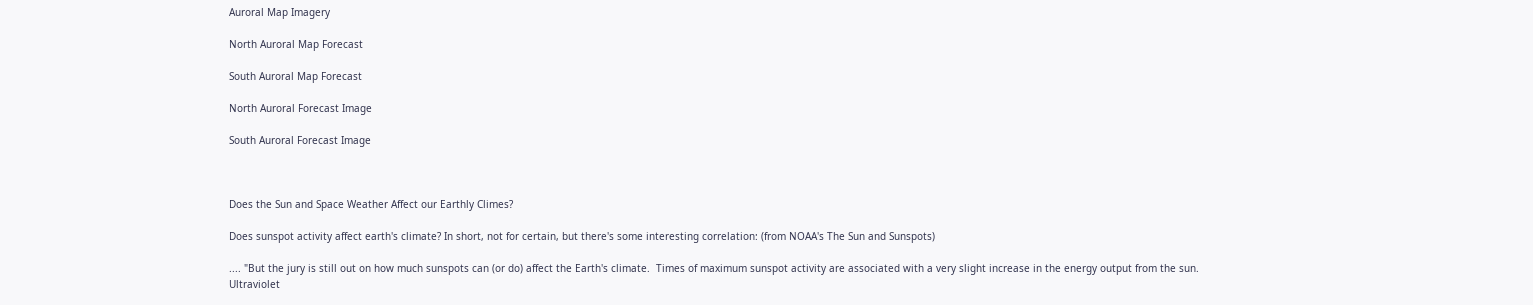Auroral Map Imagery

North Auroral Map Forecast

South Auroral Map Forecast

North Auroral Forecast Image

South Auroral Forecast Image



Does the Sun and Space Weather Affect our Earthly Climes?

Does sunspot activity affect earth's climate? In short, not for certain, but there's some interesting correlation: (from NOAA's The Sun and Sunspots)

.... "But the jury is still out on how much sunspots can (or do) affect the Earth's climate.  Times of maximum sunspot activity are associated with a very slight increase in the energy output from the sun.  Ultraviolet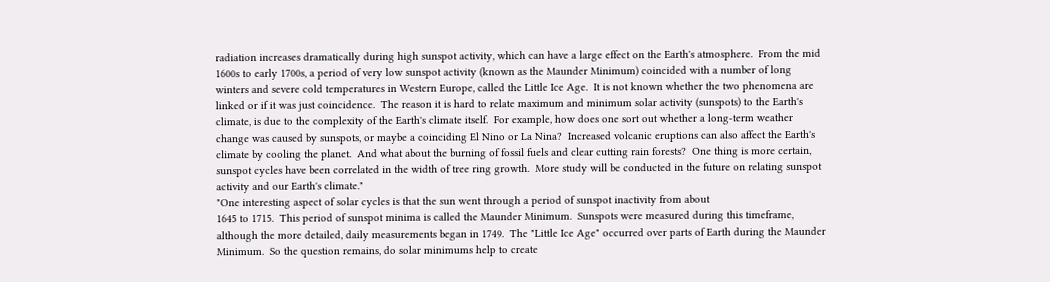radiation increases dramatically during high sunspot activity, which can have a large effect on the Earth's atmosphere.  From the mid 1600s to early 1700s, a period of very low sunspot activity (known as the Maunder Minimum) coincided with a number of long winters and severe cold temperatures in Western Europe, called the Little Ice Age.  It is not known whether the two phenomena are linked or if it was just coincidence.  The reason it is hard to relate maximum and minimum solar activity (sunspots) to the Earth's climate, is due to the complexity of the Earth's climate itself.  For example, how does one sort out whether a long-term weather change was caused by sunspots, or maybe a coinciding El Nino or La Nina?  Increased volcanic eruptions can also affect the Earth's climate by cooling the planet.  And what about the burning of fossil fuels and clear cutting rain forests?  One thing is more certain, sunspot cycles have been correlated in the width of tree ring growth.  More study will be conducted in the future on relating sunspot activity and our Earth's climate."
"One interesting aspect of solar cycles is that the sun went through a period of sunspot inactivity from about
1645 to 1715.  This period of sunspot minima is called the Maunder Minimum.  Sunspots were measured during this timeframe, although the more detailed, daily measurements began in 1749.  The "Little Ice Age" occurred over parts of Earth during the Maunder Minimum.  So the question remains, do solar minimums help to create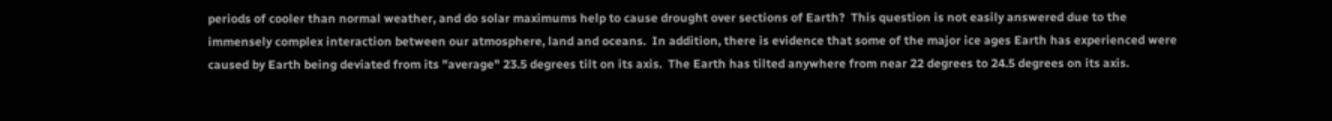periods of cooler than normal weather, and do solar maximums help to cause drought over sections of Earth?  This question is not easily answered due to the immensely complex interaction between our atmosphere, land and oceans.  In addition, there is evidence that some of the major ice ages Earth has experienced were caused by Earth being deviated from its "average" 23.5 degrees tilt on its axis.  The Earth has tilted anywhere from near 22 degrees to 24.5 degrees on its axis.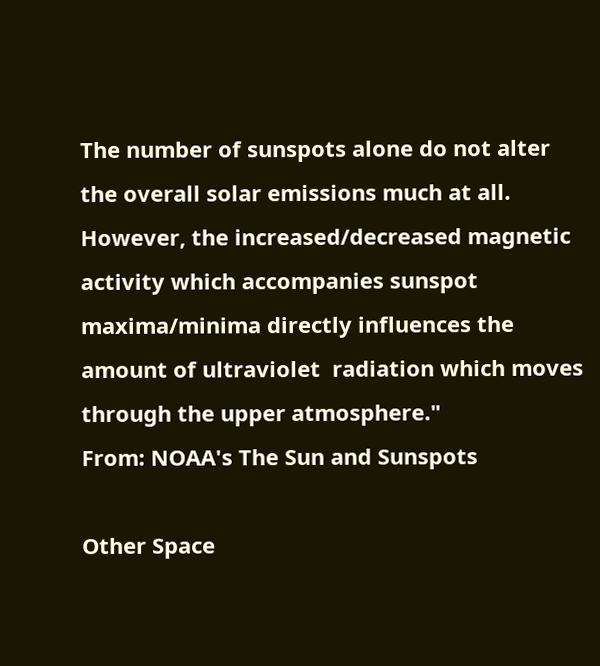The number of sunspots alone do not alter the overall solar emissions much at all.  However, the increased/decreased magnetic activity which accompanies sunspot maxima/minima directly influences the amount of ultraviolet  radiation which moves through the upper atmosphere."
From: NOAA's The Sun and Sunspots

Other Space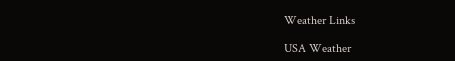Weather Links

USA Weather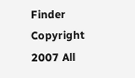Finder
Copyright 2007 All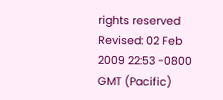rights reserved
Revised: 02 Feb 2009 22:53 -0800 GMT (Pacific)